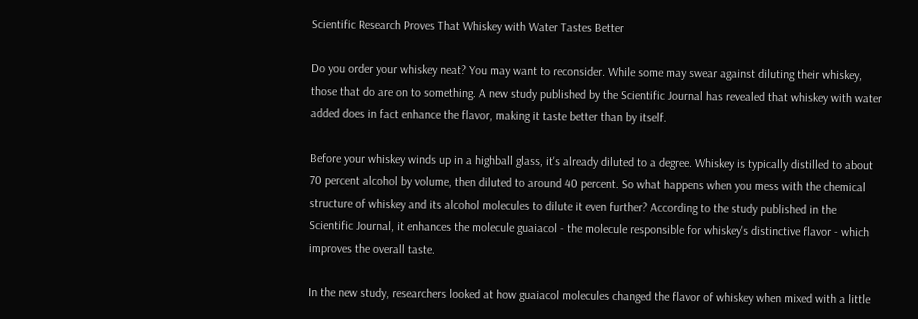Scientific Research Proves That Whiskey with Water Tastes Better

Do you order your whiskey neat? You may want to reconsider. While some may swear against diluting their whiskey, those that do are on to something. A new study published by the Scientific Journal has revealed that whiskey with water added does in fact enhance the flavor, making it taste better than by itself.

Before your whiskey winds up in a highball glass, it's already diluted to a degree. Whiskey is typically distilled to about 70 percent alcohol by volume, then diluted to around 40 percent. So what happens when you mess with the chemical structure of whiskey and its alcohol molecules to dilute it even further? According to the study published in the Scientific Journal, it enhances the molecule guaiacol - the molecule responsible for whiskey's distinctive flavor - which improves the overall taste.

In the new study, researchers looked at how guaiacol molecules changed the flavor of whiskey when mixed with a little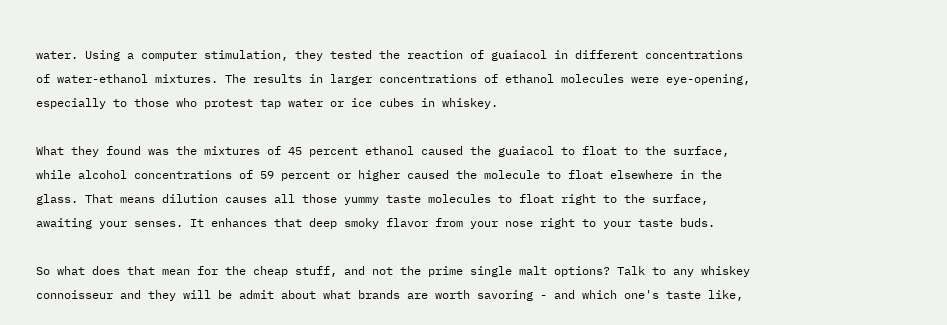water. Using a computer stimulation, they tested the reaction of guaiacol in different concentrations of water-ethanol mixtures. The results in larger concentrations of ethanol molecules were eye-opening, especially to those who protest tap water or ice cubes in whiskey.

What they found was the mixtures of 45 percent ethanol caused the guaiacol to float to the surface, while alcohol concentrations of 59 percent or higher caused the molecule to float elsewhere in the glass. That means dilution causes all those yummy taste molecules to float right to the surface, awaiting your senses. It enhances that deep smoky flavor from your nose right to your taste buds.

So what does that mean for the cheap stuff, and not the prime single malt options? Talk to any whiskey connoisseur and they will be admit about what brands are worth savoring - and which one's taste like,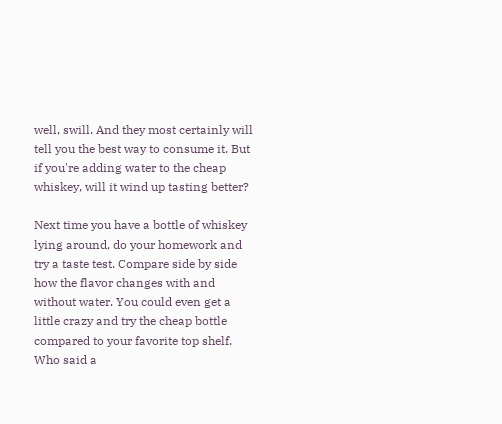well, swill. And they most certainly will tell you the best way to consume it. But if you're adding water to the cheap whiskey, will it wind up tasting better?

Next time you have a bottle of whiskey lying around, do your homework and try a taste test. Compare side by side how the flavor changes with and without water. You could even get a little crazy and try the cheap bottle compared to your favorite top shelf. Who said a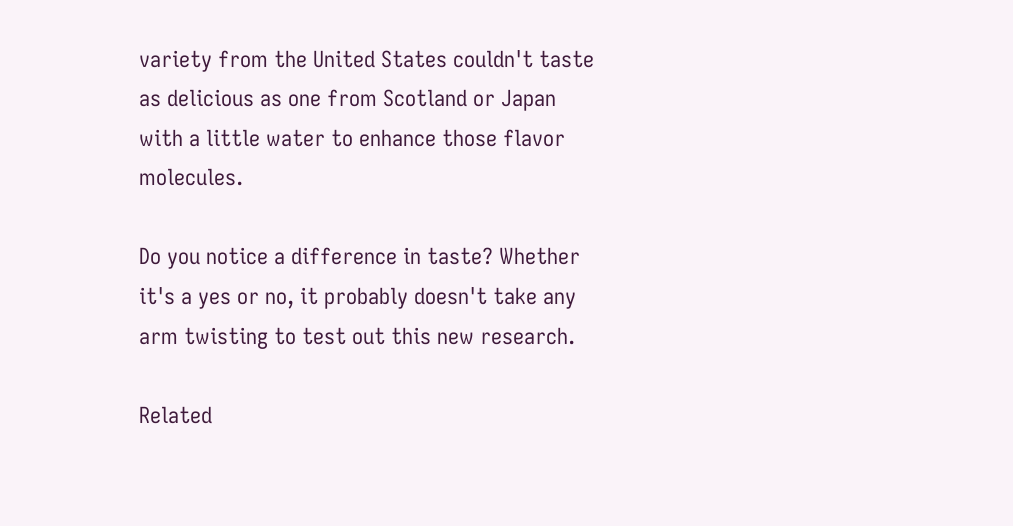variety from the United States couldn't taste as delicious as one from Scotland or Japan with a little water to enhance those flavor molecules.

Do you notice a difference in taste? Whether it's a yes or no, it probably doesn't take any arm twisting to test out this new research.

Related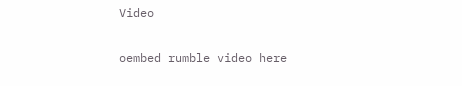Video

oembed rumble video here